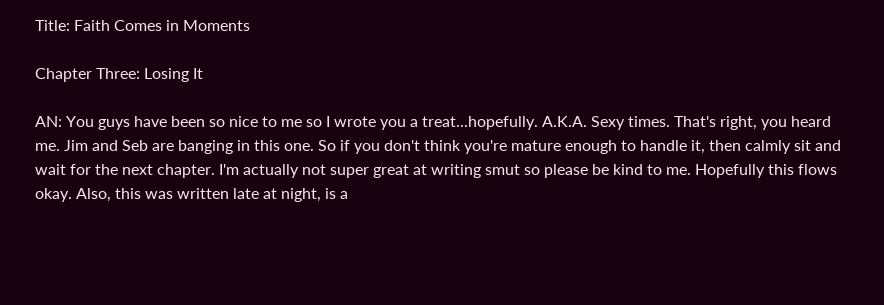Title: Faith Comes in Moments

Chapter Three: Losing It

AN: You guys have been so nice to me so I wrote you a treat...hopefully. A.K.A. Sexy times. That's right, you heard me. Jim and Seb are banging in this one. So if you don't think you're mature enough to handle it, then calmly sit and wait for the next chapter. I'm actually not super great at writing smut so please be kind to me. Hopefully this flows okay. Also, this was written late at night, is a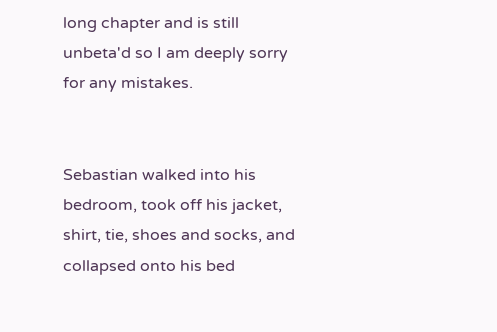long chapter and is still unbeta'd so I am deeply sorry for any mistakes.


Sebastian walked into his bedroom, took off his jacket, shirt, tie, shoes and socks, and collapsed onto his bed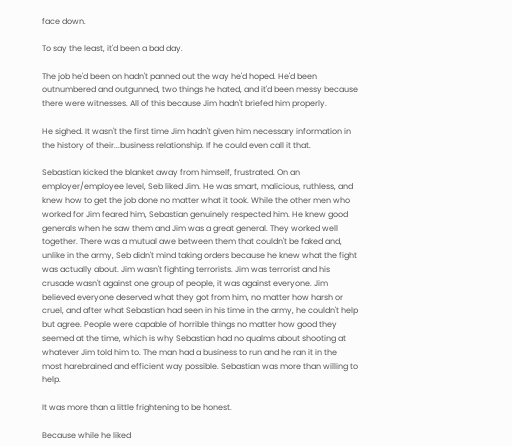face down.

To say the least, it'd been a bad day.

The job he'd been on hadn't panned out the way he'd hoped. He'd been outnumbered and outgunned, two things he hated, and it'd been messy because there were witnesses. All of this because Jim hadn't briefed him properly.

He sighed. It wasn't the first time Jim hadn't given him necessary information in the history of their...business relationship. If he could even call it that.

Sebastian kicked the blanket away from himself, frustrated. On an employer/employee level, Seb liked Jim. He was smart, malicious, ruthless, and knew how to get the job done no matter what it took. While the other men who worked for Jim feared him, Sebastian genuinely respected him. He knew good generals when he saw them and Jim was a great general. They worked well together. There was a mutual awe between them that couldn't be faked and, unlike in the army, Seb didn't mind taking orders because he knew what the fight was actually about. Jim wasn't fighting terrorists. Jim was terrorist and his crusade wasn't against one group of people, it was against everyone. Jim believed everyone deserved what they got from him, no matter how harsh or cruel, and after what Sebastian had seen in his time in the army, he couldn't help but agree. People were capable of horrible things no matter how good they seemed at the time, which is why Sebastian had no qualms about shooting at whatever Jim told him to. The man had a business to run and he ran it in the most harebrained and efficient way possible. Sebastian was more than willing to help.

It was more than a little frightening to be honest.

Because while he liked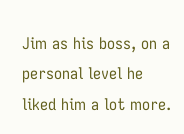Jim as his boss, on a personal level he liked him a lot more.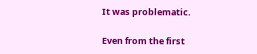It was problematic.

Even from the first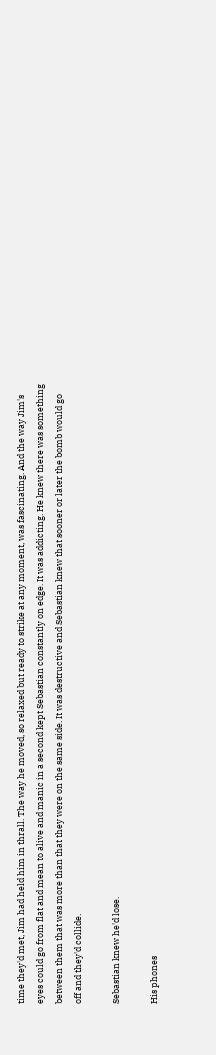time they'd met, Jim had held him in thrall. The way he moved, so relaxed but ready to strike at any moment, was fascinating. And the way Jim's eyes could go from flat and mean to alive and manic in a second kept Sebastian constantly on edge. It was addicting. He knew there was something between them that was more than that they were on the same side. It was destructive and Sebastian knew that sooner or later the bomb would go off and they'd collide.

Sebastian knew he'd lose.

His phones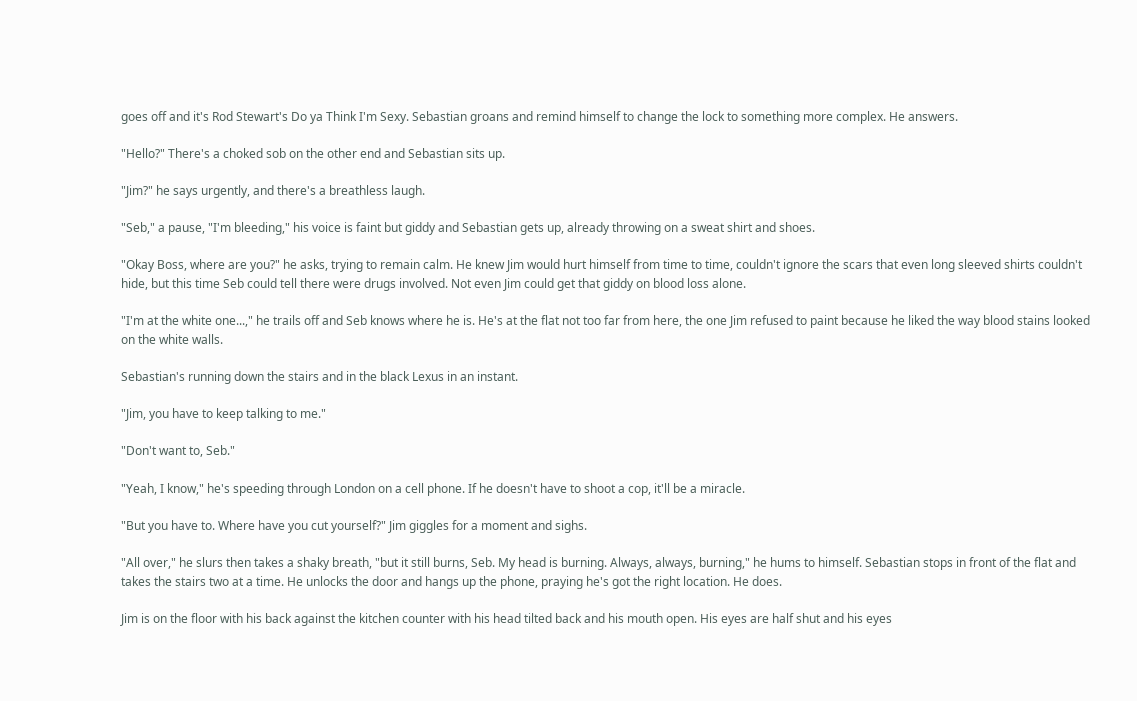goes off and it's Rod Stewart's Do ya Think I'm Sexy. Sebastian groans and remind himself to change the lock to something more complex. He answers.

"Hello?" There's a choked sob on the other end and Sebastian sits up.

"Jim?" he says urgently, and there's a breathless laugh.

"Seb," a pause, "I'm bleeding," his voice is faint but giddy and Sebastian gets up, already throwing on a sweat shirt and shoes.

"Okay Boss, where are you?" he asks, trying to remain calm. He knew Jim would hurt himself from time to time, couldn't ignore the scars that even long sleeved shirts couldn't hide, but this time Seb could tell there were drugs involved. Not even Jim could get that giddy on blood loss alone.

"I'm at the white one...," he trails off and Seb knows where he is. He's at the flat not too far from here, the one Jim refused to paint because he liked the way blood stains looked on the white walls.

Sebastian's running down the stairs and in the black Lexus in an instant.

"Jim, you have to keep talking to me."

"Don't want to, Seb."

"Yeah, I know," he's speeding through London on a cell phone. If he doesn't have to shoot a cop, it'll be a miracle.

"But you have to. Where have you cut yourself?" Jim giggles for a moment and sighs.

"All over," he slurs then takes a shaky breath, "but it still burns, Seb. My head is burning. Always, always, burning," he hums to himself. Sebastian stops in front of the flat and takes the stairs two at a time. He unlocks the door and hangs up the phone, praying he's got the right location. He does.

Jim is on the floor with his back against the kitchen counter with his head tilted back and his mouth open. His eyes are half shut and his eyes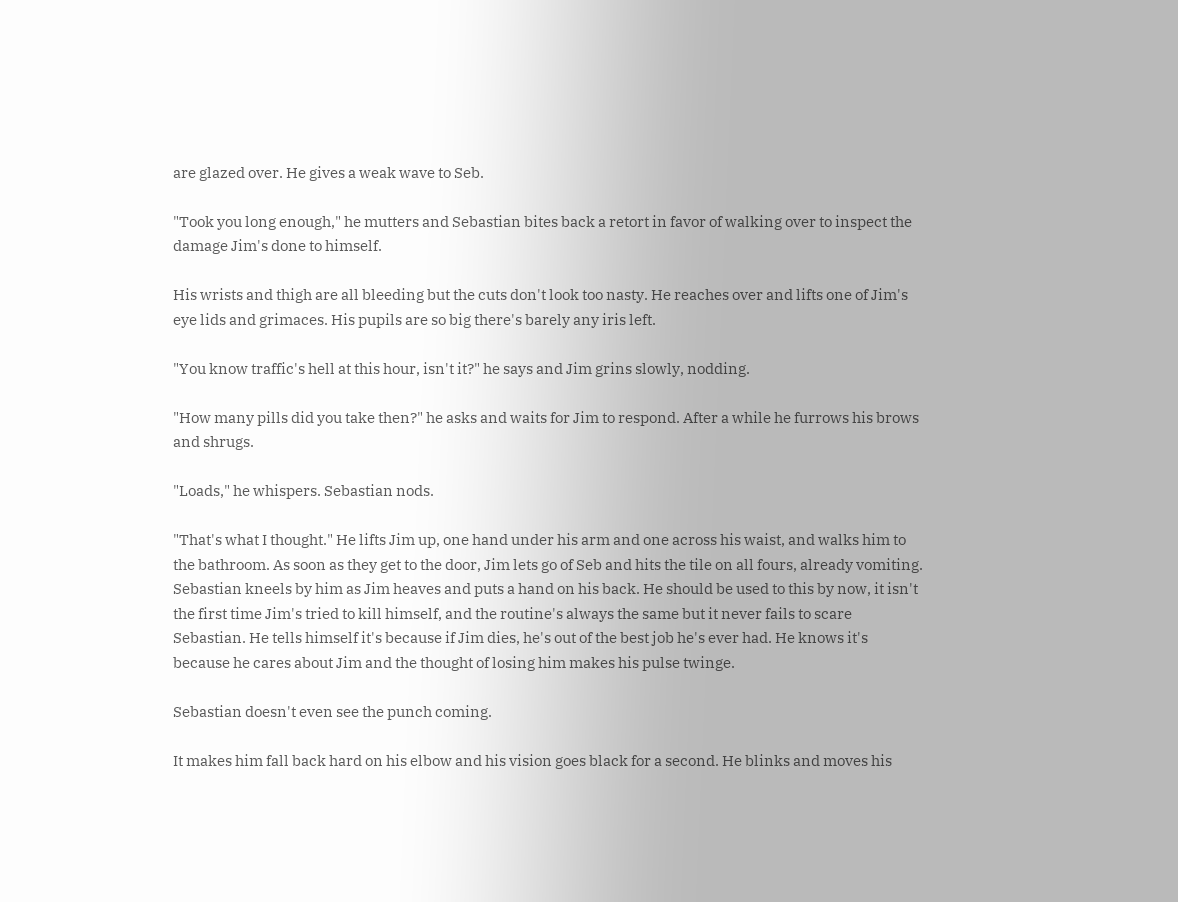are glazed over. He gives a weak wave to Seb.

"Took you long enough," he mutters and Sebastian bites back a retort in favor of walking over to inspect the damage Jim's done to himself.

His wrists and thigh are all bleeding but the cuts don't look too nasty. He reaches over and lifts one of Jim's eye lids and grimaces. His pupils are so big there's barely any iris left.

"You know traffic's hell at this hour, isn't it?" he says and Jim grins slowly, nodding.

"How many pills did you take then?" he asks and waits for Jim to respond. After a while he furrows his brows and shrugs.

"Loads," he whispers. Sebastian nods.

"That's what I thought." He lifts Jim up, one hand under his arm and one across his waist, and walks him to the bathroom. As soon as they get to the door, Jim lets go of Seb and hits the tile on all fours, already vomiting. Sebastian kneels by him as Jim heaves and puts a hand on his back. He should be used to this by now, it isn't the first time Jim's tried to kill himself, and the routine's always the same but it never fails to scare Sebastian. He tells himself it's because if Jim dies, he's out of the best job he's ever had. He knows it's because he cares about Jim and the thought of losing him makes his pulse twinge.

Sebastian doesn't even see the punch coming.

It makes him fall back hard on his elbow and his vision goes black for a second. He blinks and moves his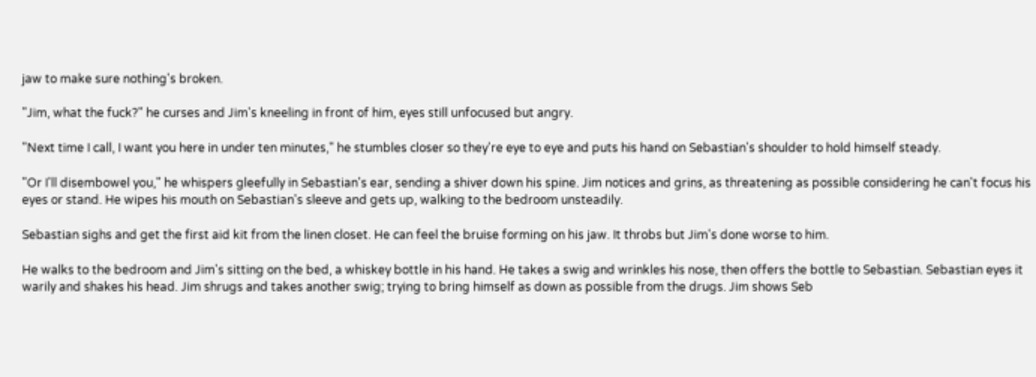jaw to make sure nothing's broken.

"Jim, what the fuck?" he curses and Jim's kneeling in front of him, eyes still unfocused but angry.

"Next time I call, I want you here in under ten minutes," he stumbles closer so they're eye to eye and puts his hand on Sebastian's shoulder to hold himself steady.

"Or I'll disembowel you," he whispers gleefully in Sebastian's ear, sending a shiver down his spine. Jim notices and grins, as threatening as possible considering he can't focus his eyes or stand. He wipes his mouth on Sebastian's sleeve and gets up, walking to the bedroom unsteadily.

Sebastian sighs and get the first aid kit from the linen closet. He can feel the bruise forming on his jaw. It throbs but Jim's done worse to him.

He walks to the bedroom and Jim's sitting on the bed, a whiskey bottle in his hand. He takes a swig and wrinkles his nose, then offers the bottle to Sebastian. Sebastian eyes it warily and shakes his head. Jim shrugs and takes another swig; trying to bring himself as down as possible from the drugs. Jim shows Seb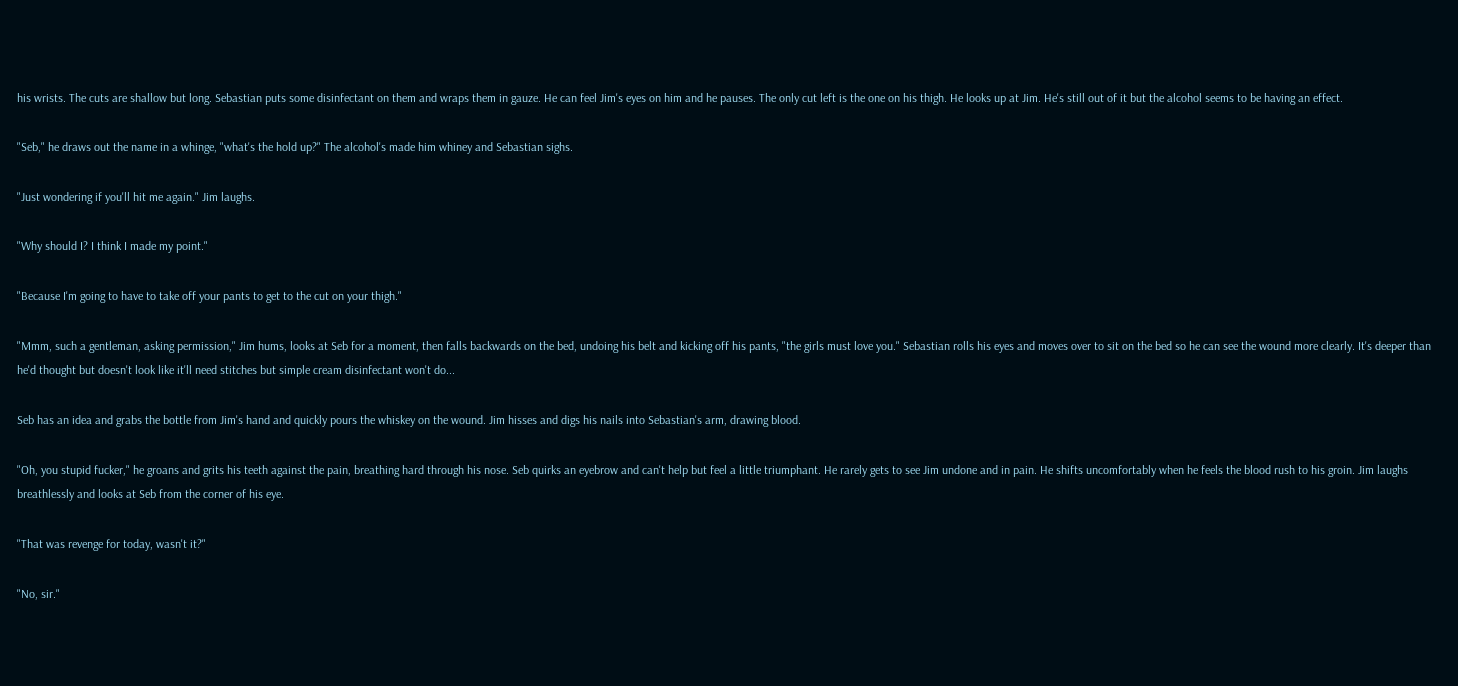his wrists. The cuts are shallow but long. Sebastian puts some disinfectant on them and wraps them in gauze. He can feel Jim's eyes on him and he pauses. The only cut left is the one on his thigh. He looks up at Jim. He's still out of it but the alcohol seems to be having an effect.

"Seb," he draws out the name in a whinge, "what's the hold up?" The alcohol's made him whiney and Sebastian sighs.

"Just wondering if you'll hit me again." Jim laughs.

"Why should I? I think I made my point."

"Because I'm going to have to take off your pants to get to the cut on your thigh."

"Mmm, such a gentleman, asking permission," Jim hums, looks at Seb for a moment, then falls backwards on the bed, undoing his belt and kicking off his pants, "the girls must love you." Sebastian rolls his eyes and moves over to sit on the bed so he can see the wound more clearly. It's deeper than he'd thought but doesn't look like it'll need stitches but simple cream disinfectant won't do...

Seb has an idea and grabs the bottle from Jim's hand and quickly pours the whiskey on the wound. Jim hisses and digs his nails into Sebastian's arm, drawing blood.

"Oh, you stupid fucker," he groans and grits his teeth against the pain, breathing hard through his nose. Seb quirks an eyebrow and can't help but feel a little triumphant. He rarely gets to see Jim undone and in pain. He shifts uncomfortably when he feels the blood rush to his groin. Jim laughs breathlessly and looks at Seb from the corner of his eye.

"That was revenge for today, wasn't it?"

"No, sir."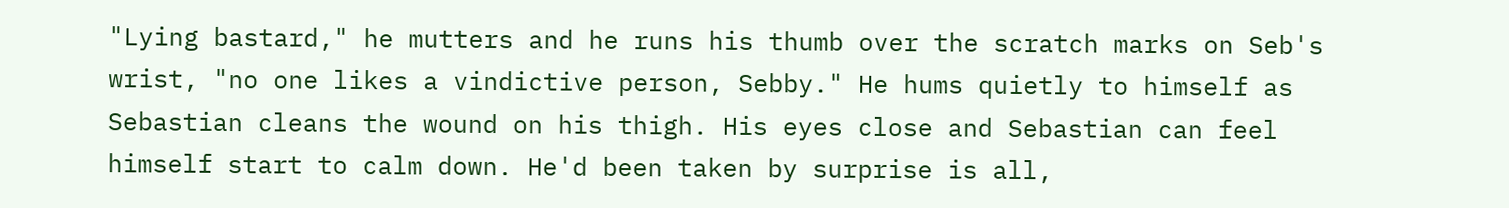"Lying bastard," he mutters and he runs his thumb over the scratch marks on Seb's wrist, "no one likes a vindictive person, Sebby." He hums quietly to himself as Sebastian cleans the wound on his thigh. His eyes close and Sebastian can feel himself start to calm down. He'd been taken by surprise is all,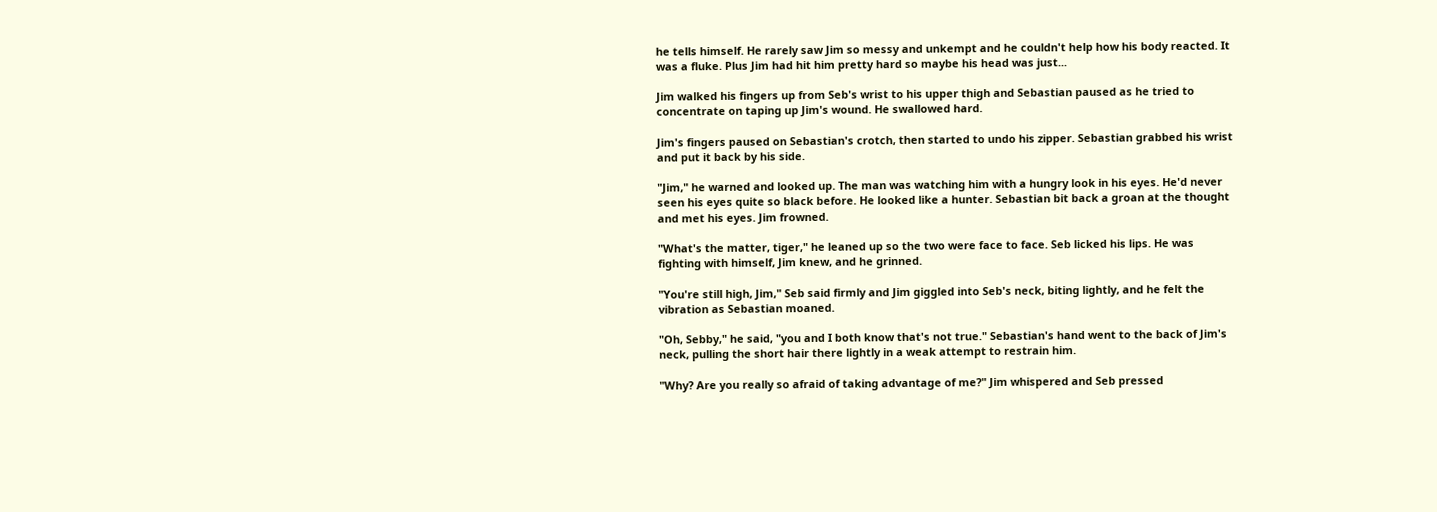he tells himself. He rarely saw Jim so messy and unkempt and he couldn't help how his body reacted. It was a fluke. Plus Jim had hit him pretty hard so maybe his head was just...

Jim walked his fingers up from Seb's wrist to his upper thigh and Sebastian paused as he tried to concentrate on taping up Jim's wound. He swallowed hard.

Jim's fingers paused on Sebastian's crotch, then started to undo his zipper. Sebastian grabbed his wrist and put it back by his side.

"Jim," he warned and looked up. The man was watching him with a hungry look in his eyes. He'd never seen his eyes quite so black before. He looked like a hunter. Sebastian bit back a groan at the thought and met his eyes. Jim frowned.

"What's the matter, tiger," he leaned up so the two were face to face. Seb licked his lips. He was fighting with himself, Jim knew, and he grinned.

"You're still high, Jim," Seb said firmly and Jim giggled into Seb's neck, biting lightly, and he felt the vibration as Sebastian moaned.

"Oh, Sebby," he said, "you and I both know that's not true." Sebastian's hand went to the back of Jim's neck, pulling the short hair there lightly in a weak attempt to restrain him.

"Why? Are you really so afraid of taking advantage of me?" Jim whispered and Seb pressed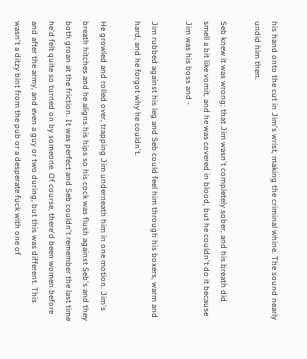his hand onto the cut in Jim's wrist, making the criminal whine. The sound nearly undid him then.

Seb knew it was wrong; that Jim wasn't completely sober, and his breath did smell a bit like vomit, and he was covered in blood, but he couldn't do it because Jim was his boss and -

Jim rubbed against his leg and Seb could feel him through his boxers, warm and hard, and he forgot why he couldn't.

He growled and rolled over, trapping Jim underneath him in one motion. Jim's breath hitches and he aligns his hips so his cock was flush against Seb's and they both groan at the friction. It was perfect and Seb couldn't remember the last time he'd felt quite so turned on by someone. Of course, there'd been women before and after the army, and even a guy or two during, but this was different. This wasn't a ditzy bint from the pub or a desperate fuck with one of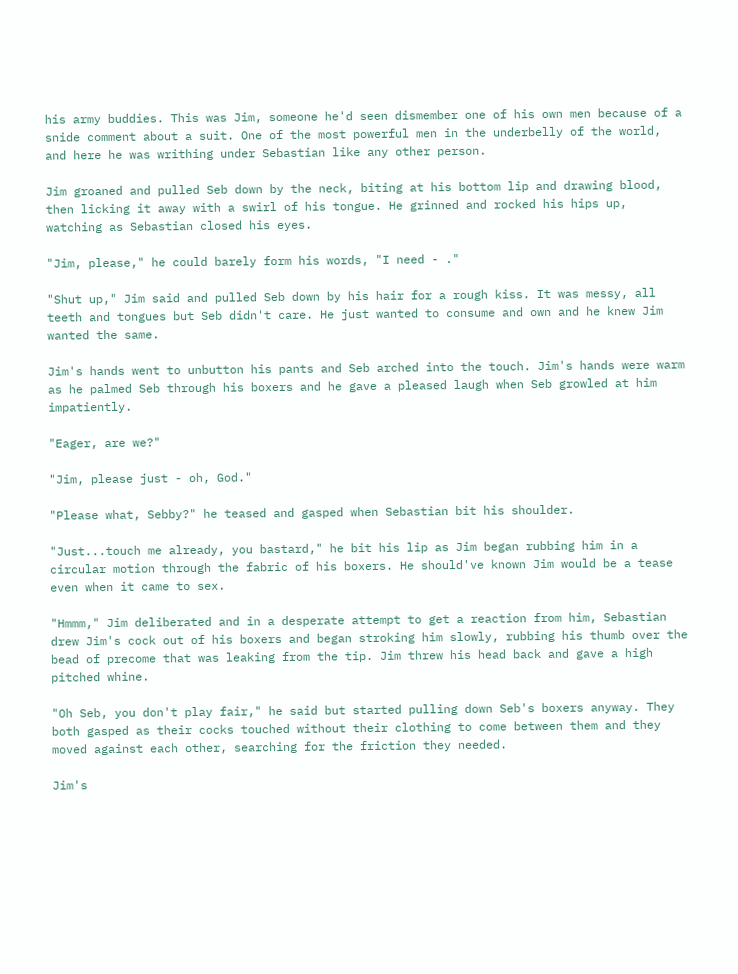his army buddies. This was Jim, someone he'd seen dismember one of his own men because of a snide comment about a suit. One of the most powerful men in the underbelly of the world, and here he was writhing under Sebastian like any other person.

Jim groaned and pulled Seb down by the neck, biting at his bottom lip and drawing blood, then licking it away with a swirl of his tongue. He grinned and rocked his hips up, watching as Sebastian closed his eyes.

"Jim, please," he could barely form his words, "I need - ."

"Shut up," Jim said and pulled Seb down by his hair for a rough kiss. It was messy, all teeth and tongues but Seb didn't care. He just wanted to consume and own and he knew Jim wanted the same.

Jim's hands went to unbutton his pants and Seb arched into the touch. Jim's hands were warm as he palmed Seb through his boxers and he gave a pleased laugh when Seb growled at him impatiently.

"Eager, are we?"

"Jim, please just - oh, God."

"Please what, Sebby?" he teased and gasped when Sebastian bit his shoulder.

"Just...touch me already, you bastard," he bit his lip as Jim began rubbing him in a circular motion through the fabric of his boxers. He should've known Jim would be a tease even when it came to sex.

"Hmmm," Jim deliberated and in a desperate attempt to get a reaction from him, Sebastian drew Jim's cock out of his boxers and began stroking him slowly, rubbing his thumb over the bead of precome that was leaking from the tip. Jim threw his head back and gave a high pitched whine.

"Oh Seb, you don't play fair," he said but started pulling down Seb's boxers anyway. They both gasped as their cocks touched without their clothing to come between them and they moved against each other, searching for the friction they needed.

Jim's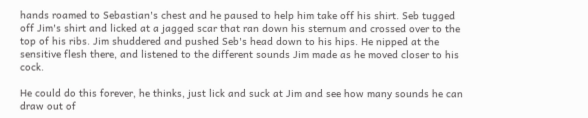hands roamed to Sebastian's chest and he paused to help him take off his shirt. Seb tugged off Jim's shirt and licked at a jagged scar that ran down his sternum and crossed over to the top of his ribs. Jim shuddered and pushed Seb's head down to his hips. He nipped at the sensitive flesh there, and listened to the different sounds Jim made as he moved closer to his cock.

He could do this forever, he thinks, just lick and suck at Jim and see how many sounds he can draw out of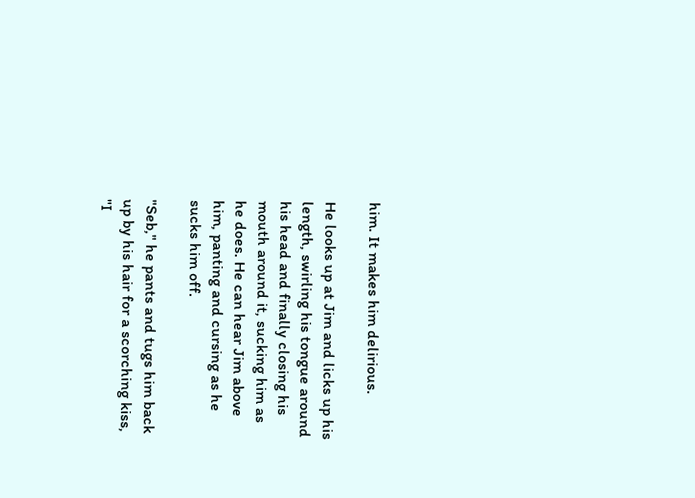him. It makes him delirious.

He looks up at Jim and licks up his length, swirling his tongue around his head and finally closing his mouth around it, sucking him as he does. He can hear Jim above him, panting and cursing as he sucks him off.

"Seb," he pants and tugs him back up by his hair for a scorching kiss, "I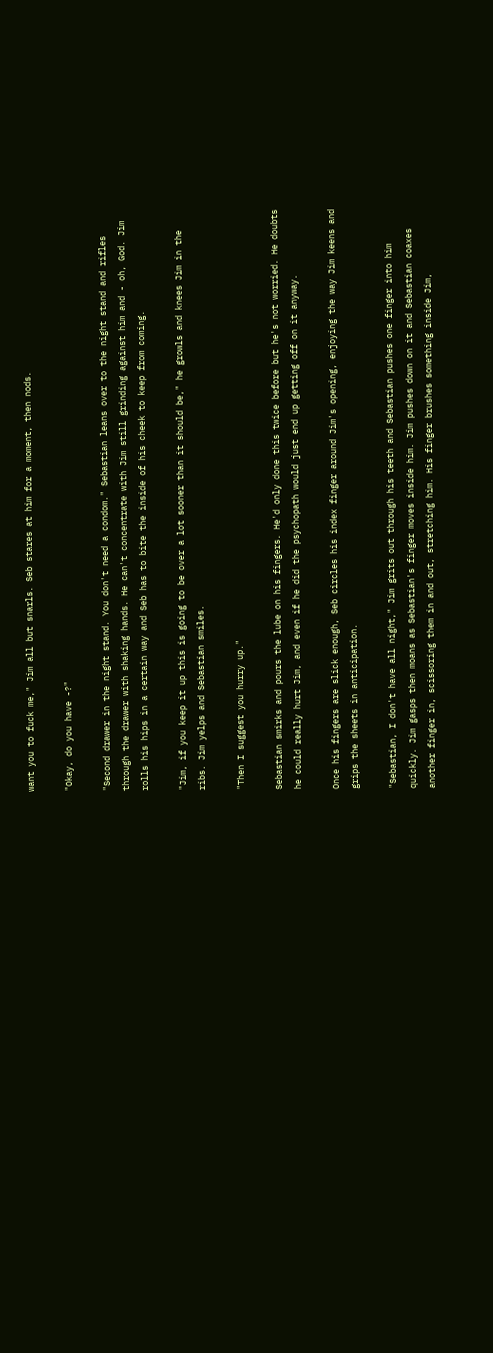want you to fuck me," Jim all but snarls. Seb stares at him for a moment, then nods.

"Okay, do you have -?"

"Second drawer in the night stand. You don't need a condom." Sebastian leans over to the night stand and rifles through the drawer with shaking hands. He can't concentrate with Jim still grinding against him and - oh, God. Jim rolls his hips in a certain way and Seb has to bite the inside of his cheek to keep from coming.

"Jim, if you keep it up this is going to be over a lot sooner than it should be," he growls and knees Jim in the ribs. Jim yelps and Sebastian smiles.

"Then I suggest you hurry up."

Sebastian smirks and pours the lube on his fingers. He'd only done this twice before but he's not worried. He doubts he could really hurt Jim, and even if he did the psychopath would just end up getting off on it anyway.

Once his fingers are slick enough, Seb circles his index finger around Jim's opening, enjoying the way Jim keens and grips the sheets in anticipation.

"Sebastian, I don't have all night," Jim grits out through his teeth and Sebastian pushes one finger into him quickly. Jim gasps then moans as Sebastian's finger moves inside him. Jim pushes down on it and Sebastian coaxes another finger in, scissoring them in and out, stretching him. His finger brushes something inside Jim,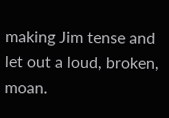making Jim tense and let out a loud, broken, moan.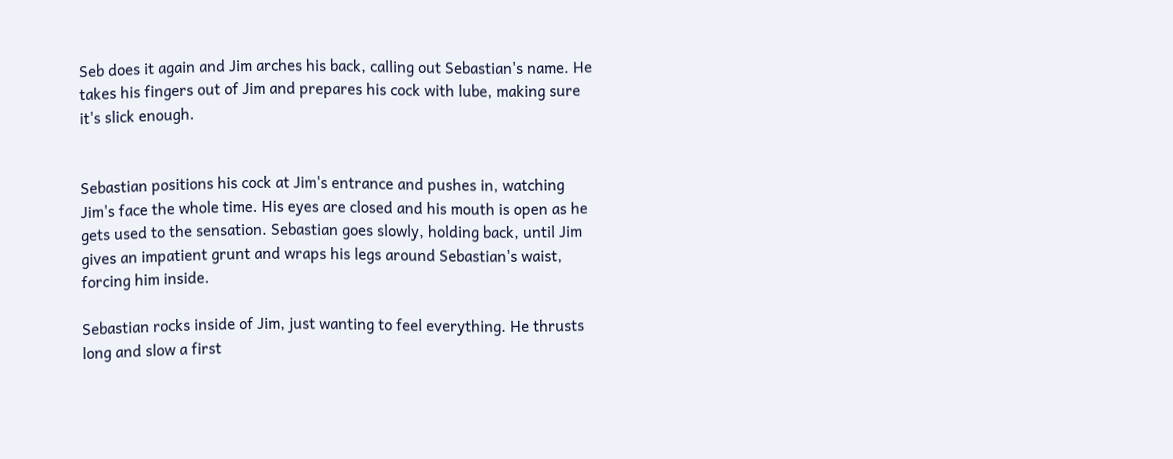Seb does it again and Jim arches his back, calling out Sebastian's name. He takes his fingers out of Jim and prepares his cock with lube, making sure it's slick enough.


Sebastian positions his cock at Jim's entrance and pushes in, watching Jim's face the whole time. His eyes are closed and his mouth is open as he gets used to the sensation. Sebastian goes slowly, holding back, until Jim gives an impatient grunt and wraps his legs around Sebastian's waist, forcing him inside.

Sebastian rocks inside of Jim, just wanting to feel everything. He thrusts long and slow a first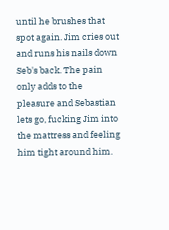until he brushes that spot again. Jim cries out and runs his nails down Seb's back. The pain only adds to the pleasure and Sebastian lets go, fucking Jim into the mattress and feeling him tight around him.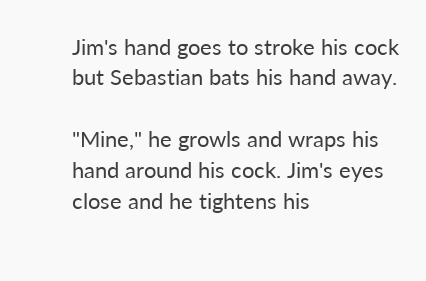Jim's hand goes to stroke his cock but Sebastian bats his hand away.

"Mine," he growls and wraps his hand around his cock. Jim's eyes close and he tightens his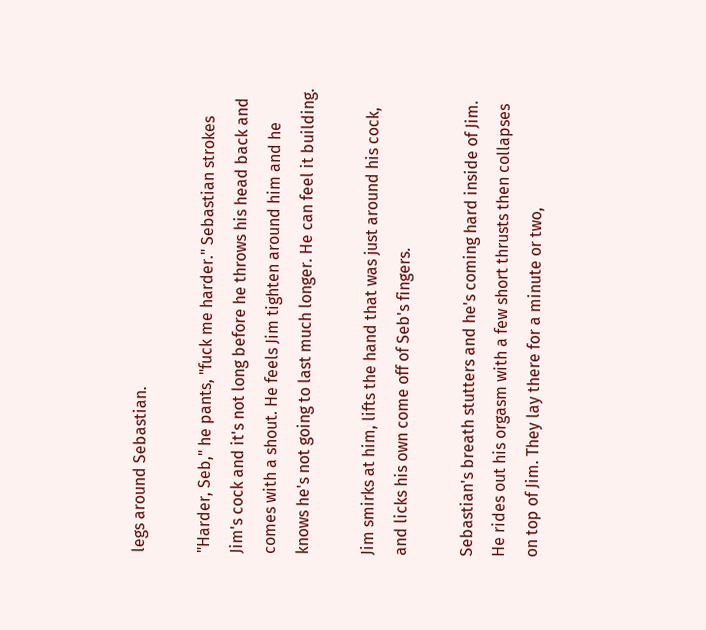legs around Sebastian.

"Harder, Seb," he pants, "fuck me harder." Sebastian strokes Jim's cock and it's not long before he throws his head back and comes with a shout. He feels Jim tighten around him and he knows he's not going to last much longer. He can feel it building.

Jim smirks at him, lifts the hand that was just around his cock, and licks his own come off of Seb's fingers.

Sebastian's breath stutters and he's coming hard inside of Jim. He rides out his orgasm with a few short thrusts then collapses on top of Jim. They lay there for a minute or two,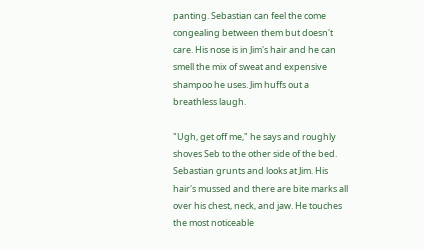panting. Sebastian can feel the come congealing between them but doesn't care. His nose is in Jim's hair and he can smell the mix of sweat and expensive shampoo he uses. Jim huffs out a breathless laugh.

"Ugh, get off me," he says and roughly shoves Seb to the other side of the bed. Sebastian grunts and looks at Jim. His hair's mussed and there are bite marks all over his chest, neck, and jaw. He touches the most noticeable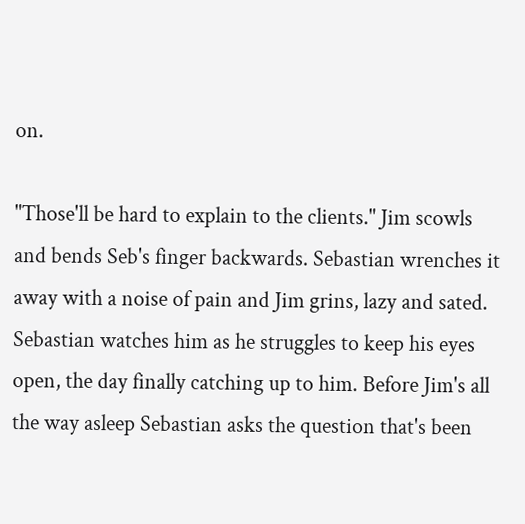on.

"Those'll be hard to explain to the clients." Jim scowls and bends Seb's finger backwards. Sebastian wrenches it away with a noise of pain and Jim grins, lazy and sated. Sebastian watches him as he struggles to keep his eyes open, the day finally catching up to him. Before Jim's all the way asleep Sebastian asks the question that's been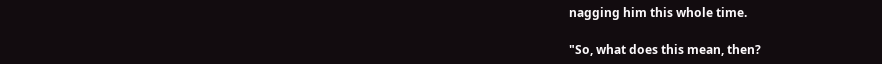nagging him this whole time.

"So, what does this mean, then?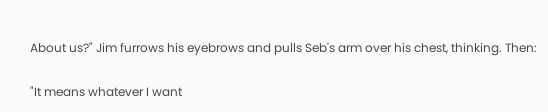About us?" Jim furrows his eyebrows and pulls Seb's arm over his chest, thinking. Then:

"It means whatever I want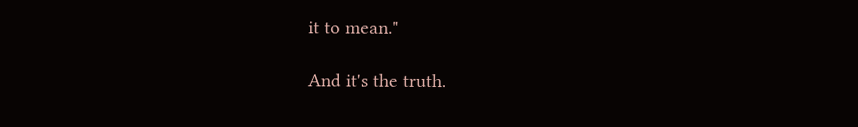it to mean."

And it's the truth.